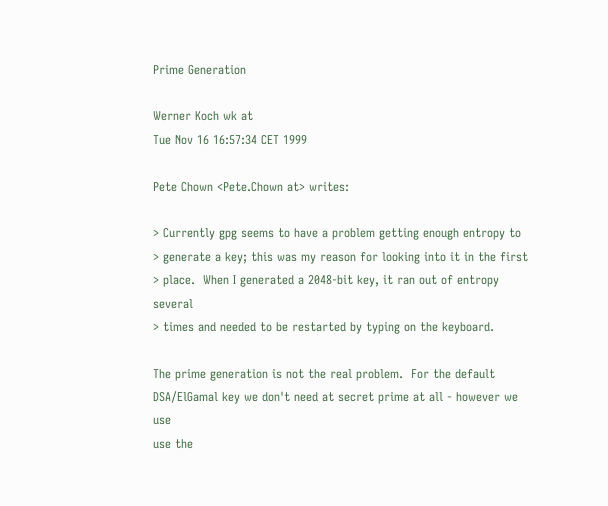Prime Generation

Werner Koch wk at
Tue Nov 16 16:57:34 CET 1999

Pete Chown <Pete.Chown at> writes:

> Currently gpg seems to have a problem getting enough entropy to
> generate a key; this was my reason for looking into it in the first
> place.  When I generated a 2048-bit key, it ran out of entropy several
> times and needed to be restarted by typing on the keyboard.

The prime generation is not the real problem.  For the default
DSA/ElGamal key we don't need at secret prime at all - however we use
use the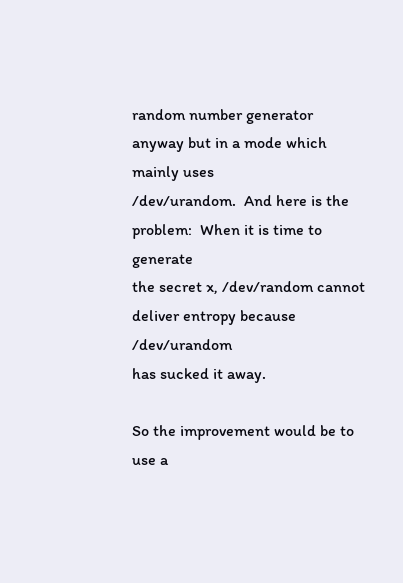random number generator anyway but in a mode which mainly uses
/dev/urandom.  And here is the problem:  When it is time to generate
the secret x, /dev/random cannot deliver entropy because /dev/urandom
has sucked it away.

So the improvement would be to use a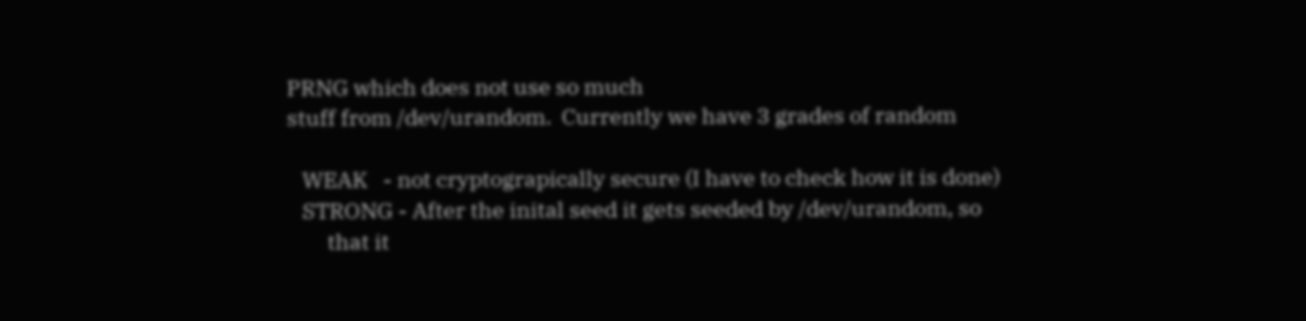PRNG which does not use so much
stuff from /dev/urandom.  Currently we have 3 grades of random

   WEAK   - not cryptograpically secure (I have to check how it is done)
   STRONG - After the inital seed it gets seeded by /dev/urandom, so
        that it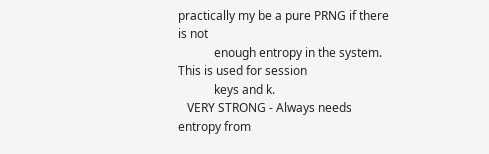practically my be a pure PRNG if there is not
            enough entropy in the system.  This is used for session
            keys and k.
   VERY STRONG - Always needs entropy from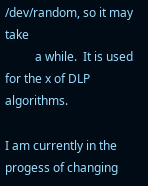/dev/random, so it may take
          a while.  It is used for the x of DLP algorithms.

I am currently in the progess of changing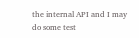the internal API and I may
do some test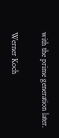with the prime generation later.

Werner Koch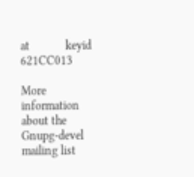at            keyid 621CC013

More information about the Gnupg-devel mailing list